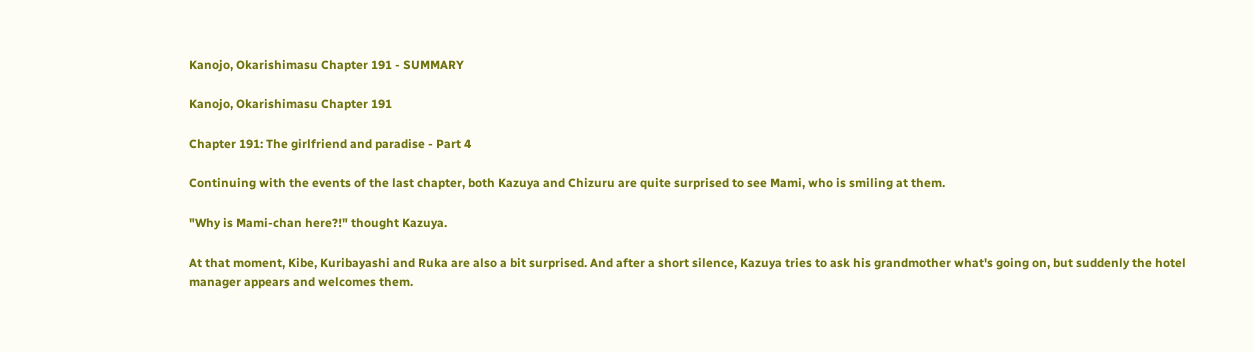Kanojo, Okarishimasu Chapter 191 - SUMMARY

Kanojo, Okarishimasu Chapter 191

Chapter 191: The girlfriend and paradise - Part 4

Continuing with the events of the last chapter, both Kazuya and Chizuru are quite surprised to see Mami, who is smiling at them.

"Why is Mami-chan here?!" thought Kazuya.

At that moment, Kibe, Kuribayashi and Ruka are also a bit surprised. And after a short silence, Kazuya tries to ask his grandmother what's going on, but suddenly the hotel manager appears and welcomes them.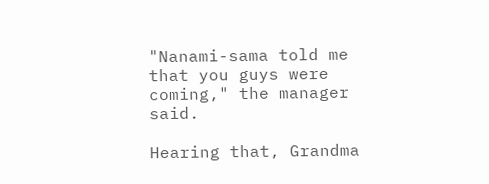"Nanami-sama told me that you guys were coming," the manager said.

Hearing that, Grandma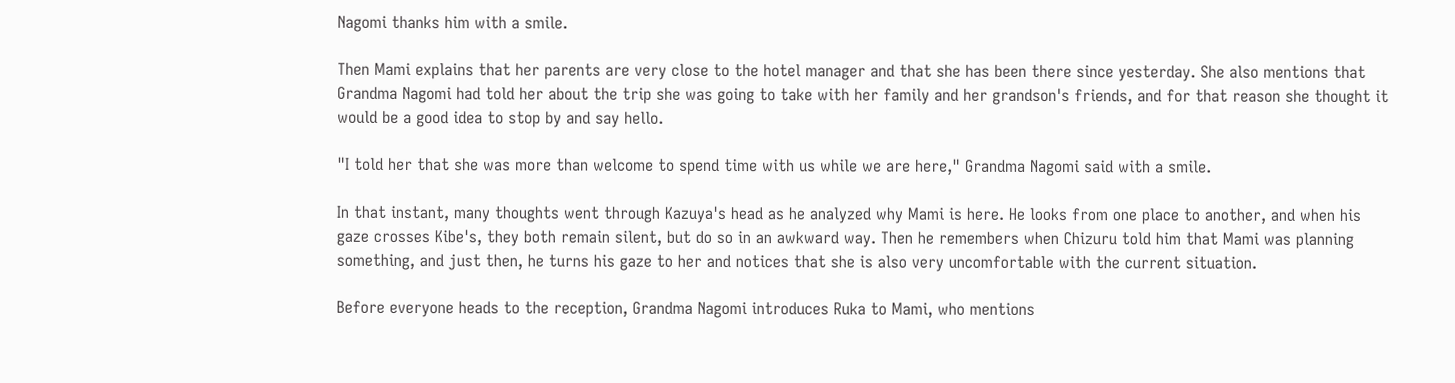Nagomi thanks him with a smile.

Then Mami explains that her parents are very close to the hotel manager and that she has been there since yesterday. She also mentions that Grandma Nagomi had told her about the trip she was going to take with her family and her grandson's friends, and for that reason she thought it would be a good idea to stop by and say hello.

"I told her that she was more than welcome to spend time with us while we are here," Grandma Nagomi said with a smile.

In that instant, many thoughts went through Kazuya's head as he analyzed why Mami is here. He looks from one place to another, and when his gaze crosses Kibe's, they both remain silent, but do so in an awkward way. Then he remembers when Chizuru told him that Mami was planning something, and just then, he turns his gaze to her and notices that she is also very uncomfortable with the current situation.

Before everyone heads to the reception, Grandma Nagomi introduces Ruka to Mami, who mentions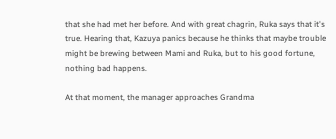that she had met her before. And with great chagrin, Ruka says that it's true. Hearing that, Kazuya panics because he thinks that maybe trouble might be brewing between Mami and Ruka, but to his good fortune, nothing bad happens.

At that moment, the manager approaches Grandma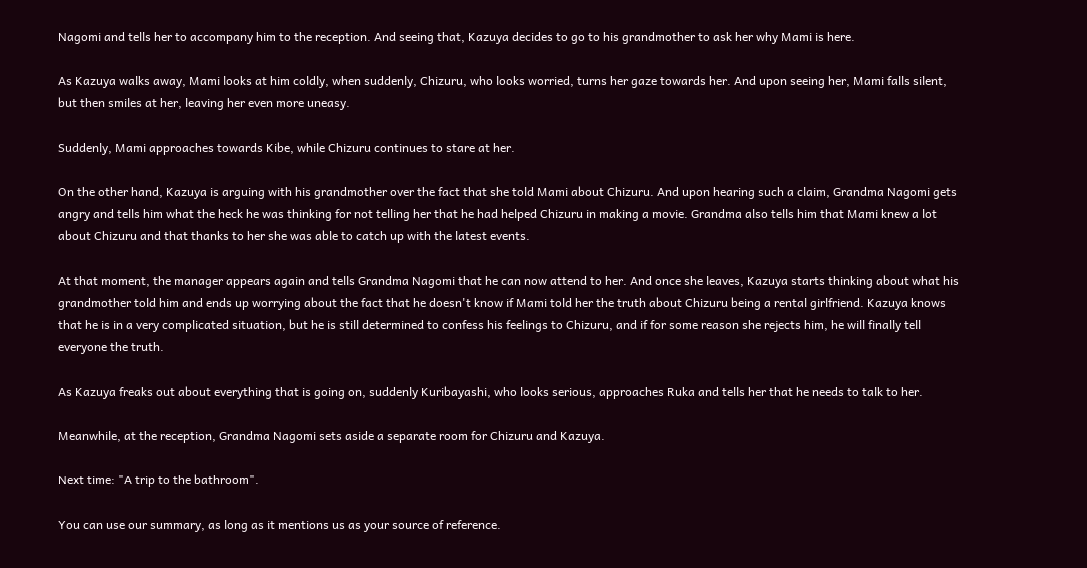Nagomi and tells her to accompany him to the reception. And seeing that, Kazuya decides to go to his grandmother to ask her why Mami is here.

As Kazuya walks away, Mami looks at him coldly, when suddenly, Chizuru, who looks worried, turns her gaze towards her. And upon seeing her, Mami falls silent, but then smiles at her, leaving her even more uneasy.

Suddenly, Mami approaches towards Kibe, while Chizuru continues to stare at her.

On the other hand, Kazuya is arguing with his grandmother over the fact that she told Mami about Chizuru. And upon hearing such a claim, Grandma Nagomi gets angry and tells him what the heck he was thinking for not telling her that he had helped Chizuru in making a movie. Grandma also tells him that Mami knew a lot about Chizuru and that thanks to her she was able to catch up with the latest events.

At that moment, the manager appears again and tells Grandma Nagomi that he can now attend to her. And once she leaves, Kazuya starts thinking about what his grandmother told him and ends up worrying about the fact that he doesn't know if Mami told her the truth about Chizuru being a rental girlfriend. Kazuya knows that he is in a very complicated situation, but he is still determined to confess his feelings to Chizuru, and if for some reason she rejects him, he will finally tell everyone the truth.

As Kazuya freaks out about everything that is going on, suddenly Kuribayashi, who looks serious, approaches Ruka and tells her that he needs to talk to her.

Meanwhile, at the reception, Grandma Nagomi sets aside a separate room for Chizuru and Kazuya.

Next time: "A trip to the bathroom".

You can use our summary, as long as it mentions us as your source of reference.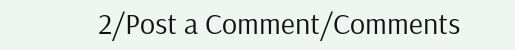2/Post a Comment/Comments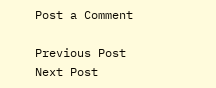Post a Comment

Previous Post Next Post